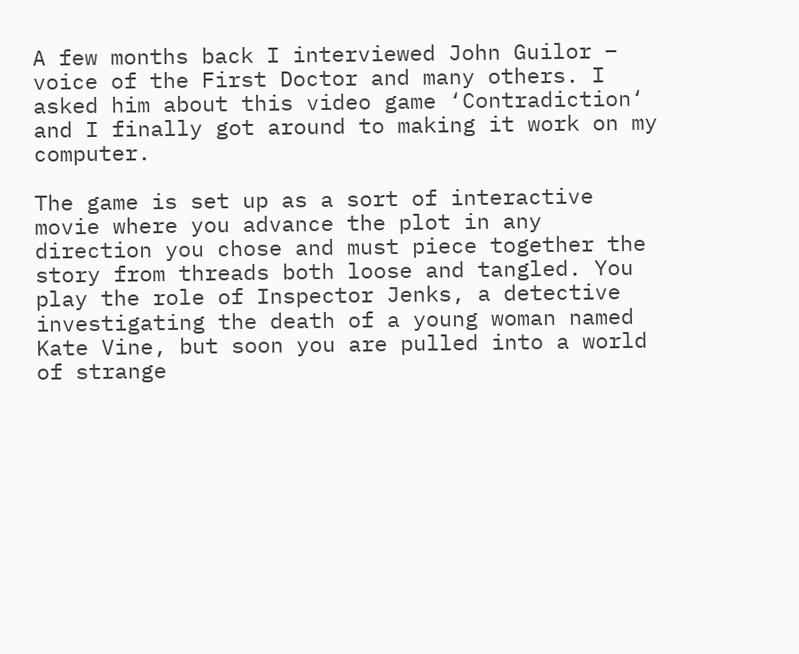A few months back I interviewed John Guilor – voice of the First Doctor and many others. I asked him about this video game ‘Contradiction‘ and I finally got around to making it work on my computer.

The game is set up as a sort of interactive movie where you advance the plot in any direction you chose and must piece together the story from threads both loose and tangled. You play the role of Inspector Jenks, a detective investigating the death of a young woman named Kate Vine, but soon you are pulled into a world of strange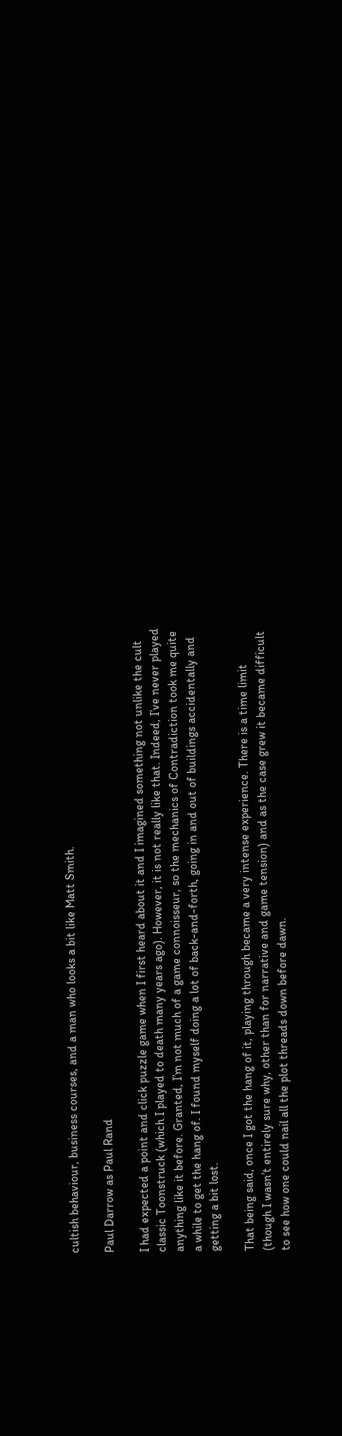cultish behaviour, business courses, and a man who looks a bit like Matt Smith.

Paul Darrow as Paul Rand

I had expected a point and click puzzle game when I first heard about it and I imagined something not unlike the cult classic Toonstruck (which I played to death many years ago). However, it is not really like that. Indeed, I’ve never played anything like it before. Granted, I’m not much of a game connoisseur, so the mechanics of Contradiction took me quite a while to get the hang of. I found myself doing a lot of back-and-forth, going in and out of buildings accidentally and getting a bit lost.

That being said, once I got the hang of it, playing through became a very intense experience. There is a time limit (though I wasn’t entirely sure why, other than for narrative and game tension) and as the case grew it became difficult to see how one could nail all the plot threads down before dawn.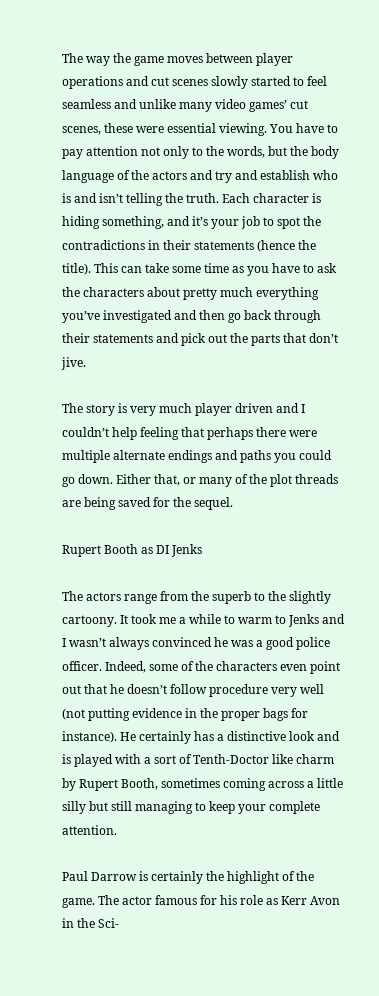The way the game moves between player operations and cut scenes slowly started to feel seamless and unlike many video games’ cut scenes, these were essential viewing. You have to pay attention not only to the words, but the body language of the actors and try and establish who is and isn’t telling the truth. Each character is hiding something, and it’s your job to spot the contradictions in their statements (hence the title). This can take some time as you have to ask the characters about pretty much everything you’ve investigated and then go back through their statements and pick out the parts that don’t jive.

The story is very much player driven and I couldn’t help feeling that perhaps there were multiple alternate endings and paths you could go down. Either that, or many of the plot threads are being saved for the sequel.

Rupert Booth as DI Jenks

The actors range from the superb to the slightly cartoony. It took me a while to warm to Jenks and I wasn’t always convinced he was a good police officer. Indeed, some of the characters even point out that he doesn’t follow procedure very well (not putting evidence in the proper bags for instance). He certainly has a distinctive look and is played with a sort of Tenth-Doctor like charm by Rupert Booth, sometimes coming across a little silly but still managing to keep your complete attention.

Paul Darrow is certainly the highlight of the game. The actor famous for his role as Kerr Avon in the Sci-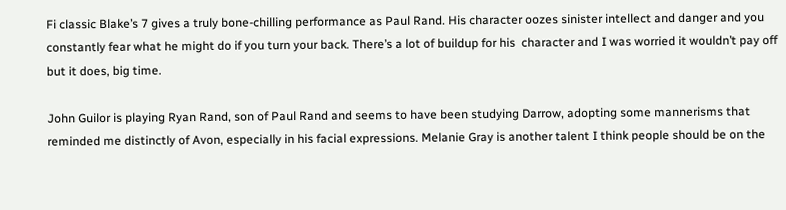Fi classic Blake’s 7 gives a truly bone-chilling performance as Paul Rand. His character oozes sinister intellect and danger and you constantly fear what he might do if you turn your back. There’s a lot of buildup for his  character and I was worried it wouldn’t pay off but it does, big time.

John Guilor is playing Ryan Rand, son of Paul Rand and seems to have been studying Darrow, adopting some mannerisms that reminded me distinctly of Avon, especially in his facial expressions. Melanie Gray is another talent I think people should be on the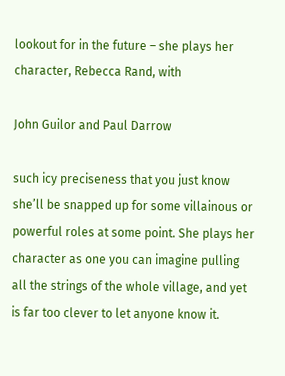lookout for in the future – she plays her character, Rebecca Rand, with

John Guilor and Paul Darrow

such icy preciseness that you just know she’ll be snapped up for some villainous or powerful roles at some point. She plays her character as one you can imagine pulling all the strings of the whole village, and yet is far too clever to let anyone know it.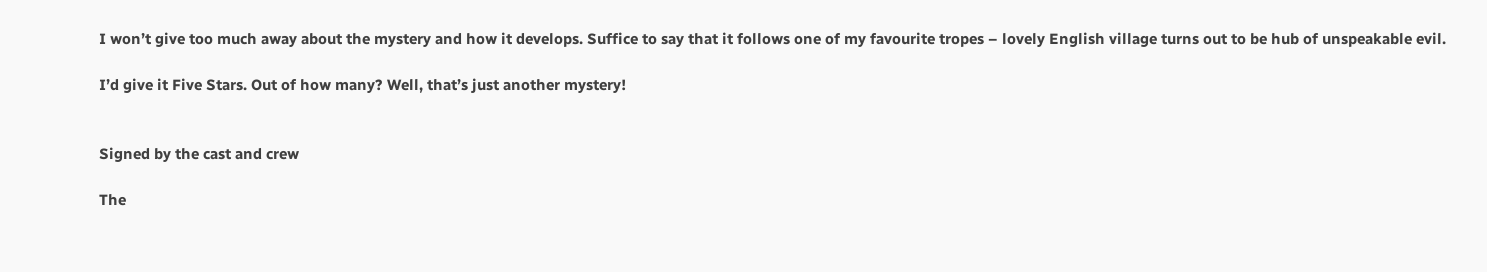I won’t give too much away about the mystery and how it develops. Suffice to say that it follows one of my favourite tropes – lovely English village turns out to be hub of unspeakable evil.

I’d give it Five Stars. Out of how many? Well, that’s just another mystery!


Signed by the cast and crew

The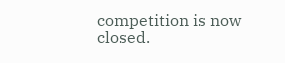competition is now closed.